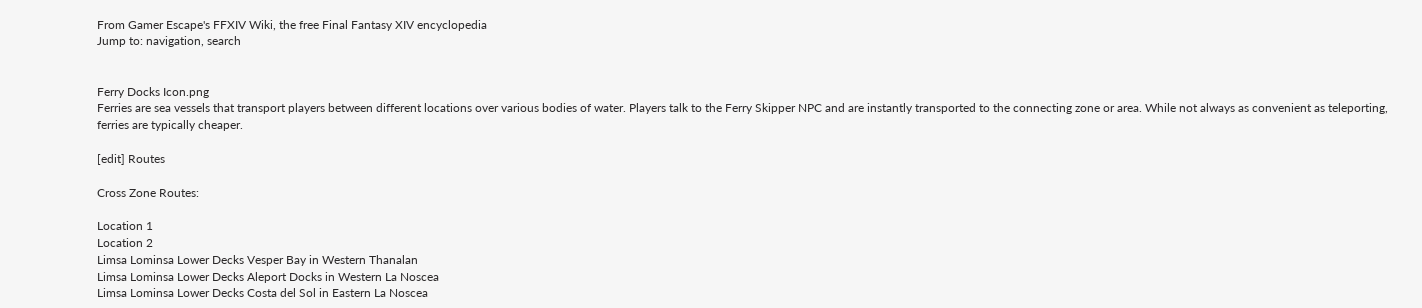From Gamer Escape's FFXIV Wiki, the free Final Fantasy XIV encyclopedia
Jump to: navigation, search


Ferry Docks Icon.png
Ferries are sea vessels that transport players between different locations over various bodies of water. Players talk to the Ferry Skipper NPC and are instantly transported to the connecting zone or area. While not always as convenient as teleporting, ferries are typically cheaper.

[edit] Routes

Cross Zone Routes:

Location 1
Location 2
Limsa Lominsa Lower Decks Vesper Bay in Western Thanalan
Limsa Lominsa Lower Decks Aleport Docks in Western La Noscea
Limsa Lominsa Lower Decks Costa del Sol in Eastern La Noscea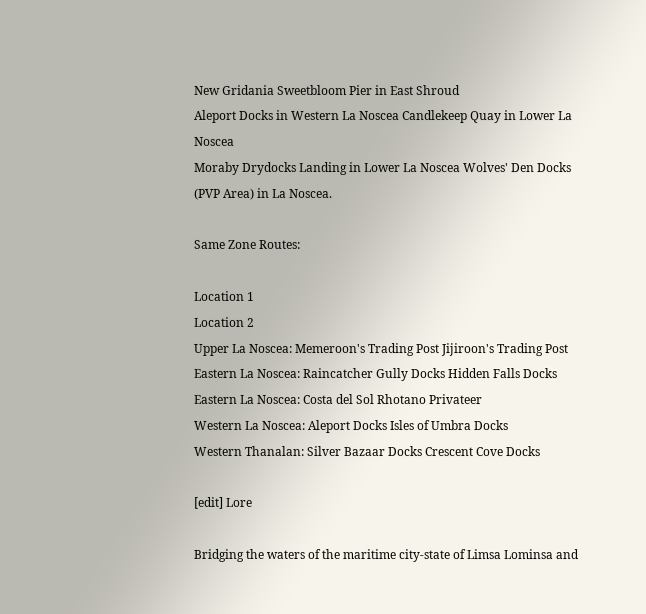New Gridania Sweetbloom Pier in East Shroud
Aleport Docks in Western La Noscea Candlekeep Quay in Lower La Noscea
Moraby Drydocks Landing in Lower La Noscea Wolves' Den Docks (PVP Area) in La Noscea.

Same Zone Routes:

Location 1
Location 2
Upper La Noscea: Memeroon's Trading Post Jijiroon's Trading Post
Eastern La Noscea: Raincatcher Gully Docks Hidden Falls Docks
Eastern La Noscea: Costa del Sol Rhotano Privateer
Western La Noscea: Aleport Docks Isles of Umbra Docks
Western Thanalan: Silver Bazaar Docks Crescent Cove Docks

[edit] Lore

Bridging the waters of the maritime city-state of Limsa Lominsa and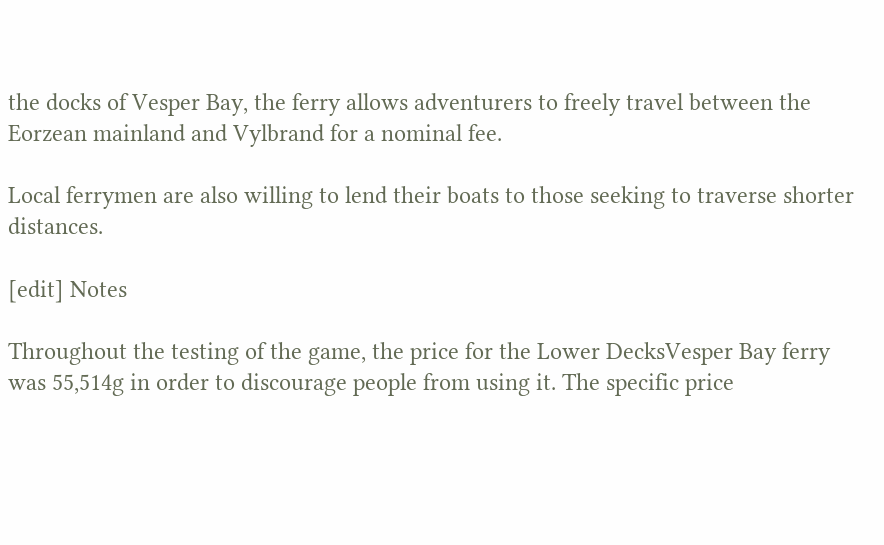the docks of Vesper Bay, the ferry allows adventurers to freely travel between the Eorzean mainland and Vylbrand for a nominal fee.

Local ferrymen are also willing to lend their boats to those seeking to traverse shorter distances.

[edit] Notes

Throughout the testing of the game, the price for the Lower DecksVesper Bay ferry was 55,514g in order to discourage people from using it. The specific price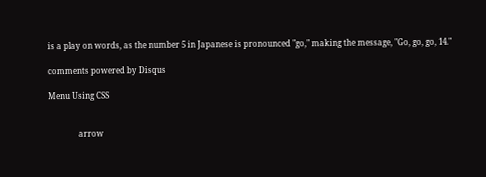is a play on words, as the number 5 in Japanese is pronounced "go," making the message, "Go, go, go, 14."

comments powered by Disqus

Menu Using CSS


               arrow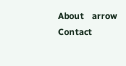About    arrow   Contact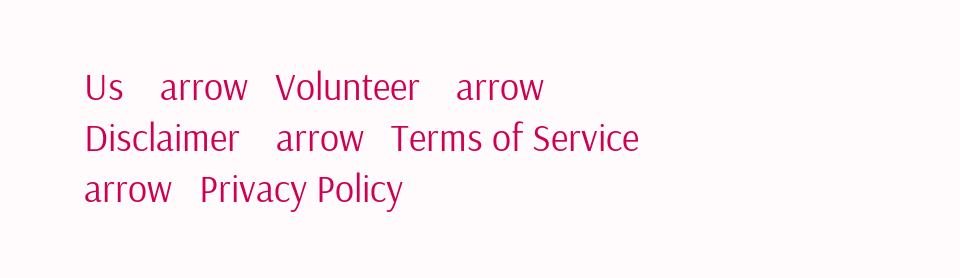Us    arrow   Volunteer    arrow   Disclaimer    arrow   Terms of Service    arrow   Privacy Policy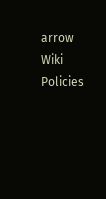arrow   Wiki Policies